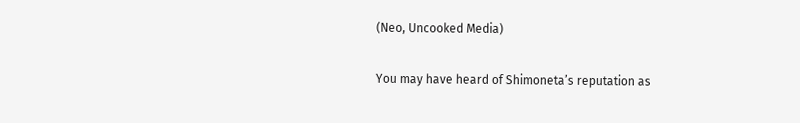(Neo, Uncooked Media)

You may have heard of Shimoneta’s reputation as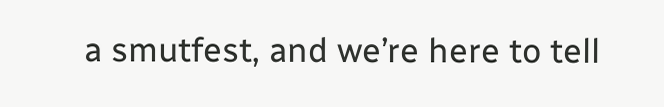a smutfest, and we’re here to tell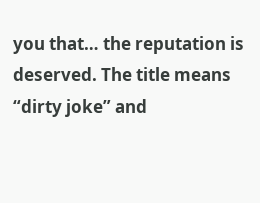you that… the reputation is deserved. The title means “dirty joke” and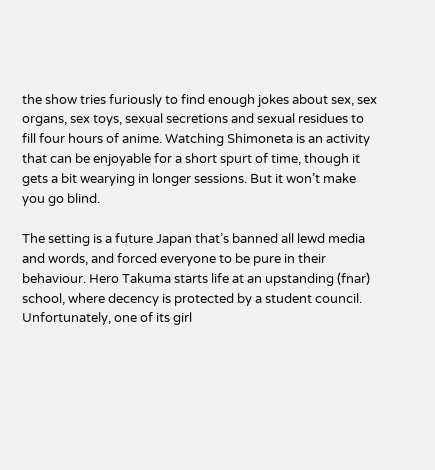the show tries furiously to find enough jokes about sex, sex organs, sex toys, sexual secretions and sexual residues to fill four hours of anime. Watching Shimoneta is an activity that can be enjoyable for a short spurt of time, though it gets a bit wearying in longer sessions. But it won’t make you go blind.

The setting is a future Japan that’s banned all lewd media and words, and forced everyone to be pure in their behaviour. Hero Takuma starts life at an upstanding (fnar) school, where decency is protected by a student council. Unfortunately, one of its girl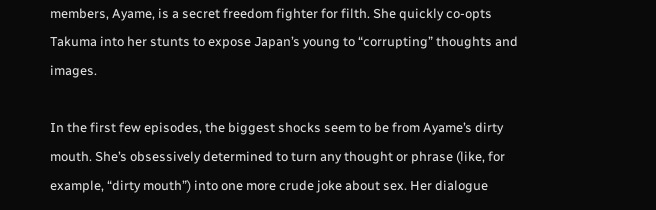members, Ayame, is a secret freedom fighter for filth. She quickly co-opts Takuma into her stunts to expose Japan’s young to “corrupting” thoughts and images.

In the first few episodes, the biggest shocks seem to be from Ayame’s dirty mouth. She’s obsessively determined to turn any thought or phrase (like, for example, “dirty mouth”) into one more crude joke about sex. Her dialogue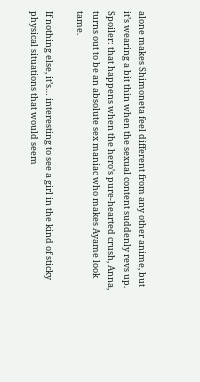alone makes Shimoneta feel different from any other anime, but it’s wearing a bit thin when the sexual content suddenly revs up. Spoiler: that happens when the hero’s pure-hearted crush, Anna, turns out to be an absolute sex maniac who makes Ayame look tame.

If nothing else, it’s… interesting to see a girl in the kind of sticky physical situations that would seem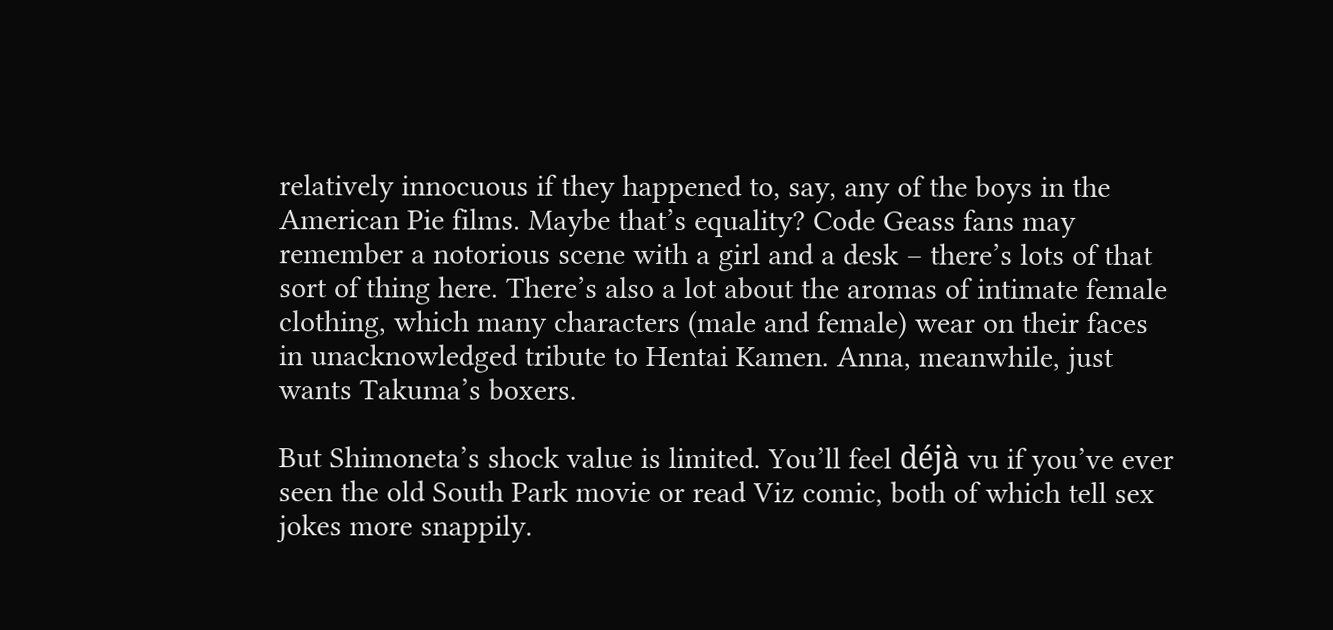relatively innocuous if they happened to, say, any of the boys in the American Pie films. Maybe that’s equality? Code Geass fans may remember a notorious scene with a girl and a desk – there’s lots of that sort of thing here. There’s also a lot about the aromas of intimate female clothing, which many characters (male and female) wear on their faces in unacknowledged tribute to Hentai Kamen. Anna, meanwhile, just wants Takuma’s boxers.

But Shimoneta’s shock value is limited. You’ll feel déjà vu if you’ve ever seen the old South Park movie or read Viz comic, both of which tell sex jokes more snappily.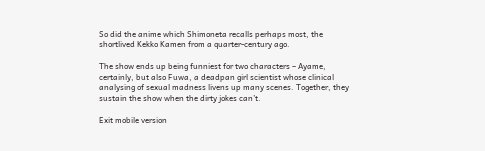So did the anime which Shimoneta recalls perhaps most, the shortlived Kekko Kamen from a quarter-century ago.

The show ends up being funniest for two characters – Ayame, certainly, but also Fuwa, a deadpan girl scientist whose clinical analysing of sexual madness livens up many scenes. Together, they sustain the show when the dirty jokes can’t.

Exit mobile version